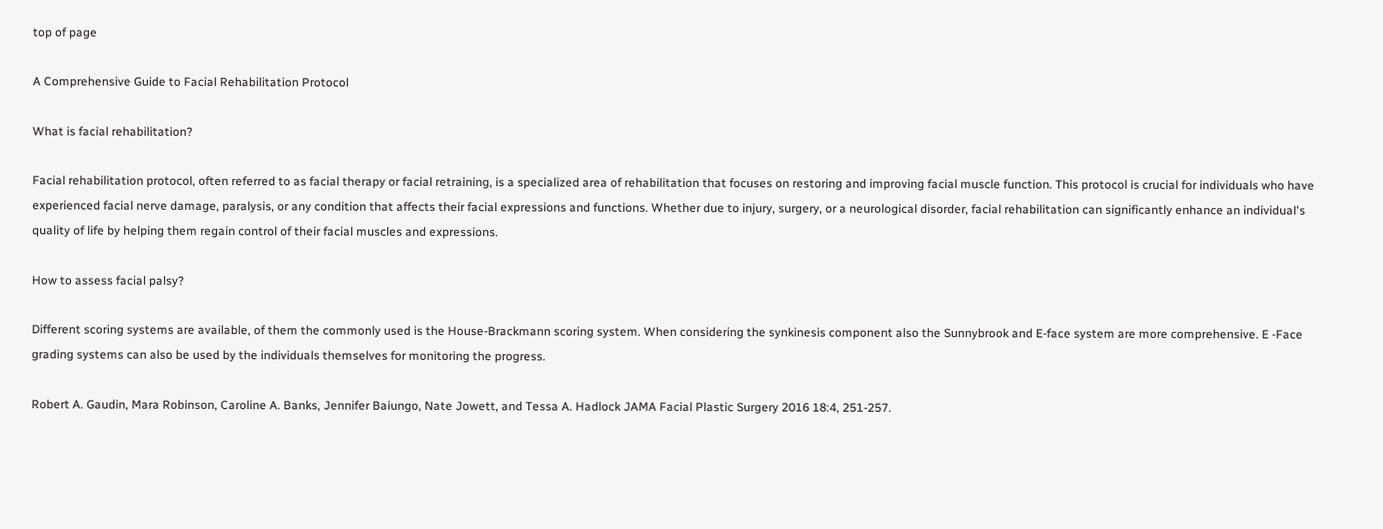top of page

A Comprehensive Guide to Facial Rehabilitation Protocol

What is facial rehabilitation?

Facial rehabilitation protocol, often referred to as facial therapy or facial retraining, is a specialized area of rehabilitation that focuses on restoring and improving facial muscle function. This protocol is crucial for individuals who have experienced facial nerve damage, paralysis, or any condition that affects their facial expressions and functions. Whether due to injury, surgery, or a neurological disorder, facial rehabilitation can significantly enhance an individual's quality of life by helping them regain control of their facial muscles and expressions.

How to assess facial palsy?

Different scoring systems are available, of them the commonly used is the House-Brackmann scoring system. When considering the synkinesis component also the Sunnybrook and E-face system are more comprehensive. E -Face grading systems can also be used by the individuals themselves for monitoring the progress.

Robert A. Gaudin, Mara Robinson, Caroline A. Banks, Jennifer Baiungo, Nate Jowett, and Tessa A. Hadlock JAMA Facial Plastic Surgery 2016 18:4, 251-257.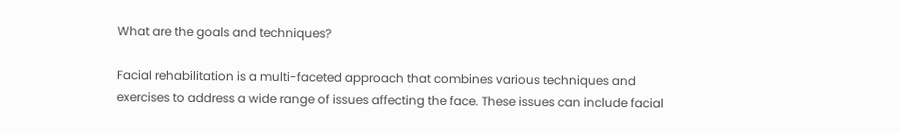What are the goals and techniques?

Facial rehabilitation is a multi-faceted approach that combines various techniques and exercises to address a wide range of issues affecting the face. These issues can include facial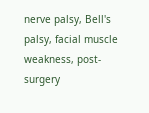nerve palsy, Bell's palsy, facial muscle weakness, post-surgery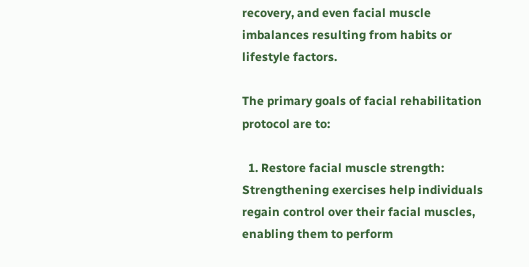recovery, and even facial muscle imbalances resulting from habits or lifestyle factors.

The primary goals of facial rehabilitation protocol are to:

  1. Restore facial muscle strength: Strengthening exercises help individuals regain control over their facial muscles, enabling them to perform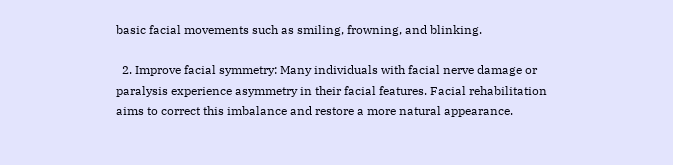basic facial movements such as smiling, frowning, and blinking.

  2. Improve facial symmetry: Many individuals with facial nerve damage or paralysis experience asymmetry in their facial features. Facial rehabilitation aims to correct this imbalance and restore a more natural appearance.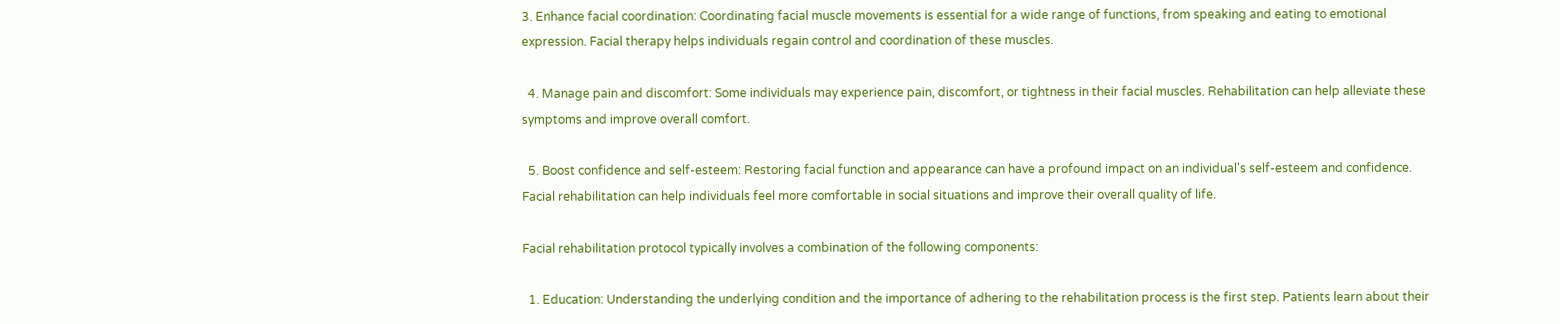3. Enhance facial coordination: Coordinating facial muscle movements is essential for a wide range of functions, from speaking and eating to emotional expression. Facial therapy helps individuals regain control and coordination of these muscles.

  4. Manage pain and discomfort: Some individuals may experience pain, discomfort, or tightness in their facial muscles. Rehabilitation can help alleviate these symptoms and improve overall comfort.

  5. Boost confidence and self-esteem: Restoring facial function and appearance can have a profound impact on an individual's self-esteem and confidence. Facial rehabilitation can help individuals feel more comfortable in social situations and improve their overall quality of life.

Facial rehabilitation protocol typically involves a combination of the following components:

  1. Education: Understanding the underlying condition and the importance of adhering to the rehabilitation process is the first step. Patients learn about their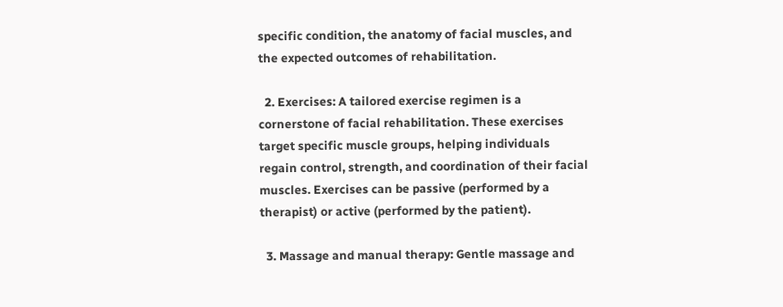specific condition, the anatomy of facial muscles, and the expected outcomes of rehabilitation.

  2. Exercises: A tailored exercise regimen is a cornerstone of facial rehabilitation. These exercises target specific muscle groups, helping individuals regain control, strength, and coordination of their facial muscles. Exercises can be passive (performed by a therapist) or active (performed by the patient).

  3. Massage and manual therapy: Gentle massage and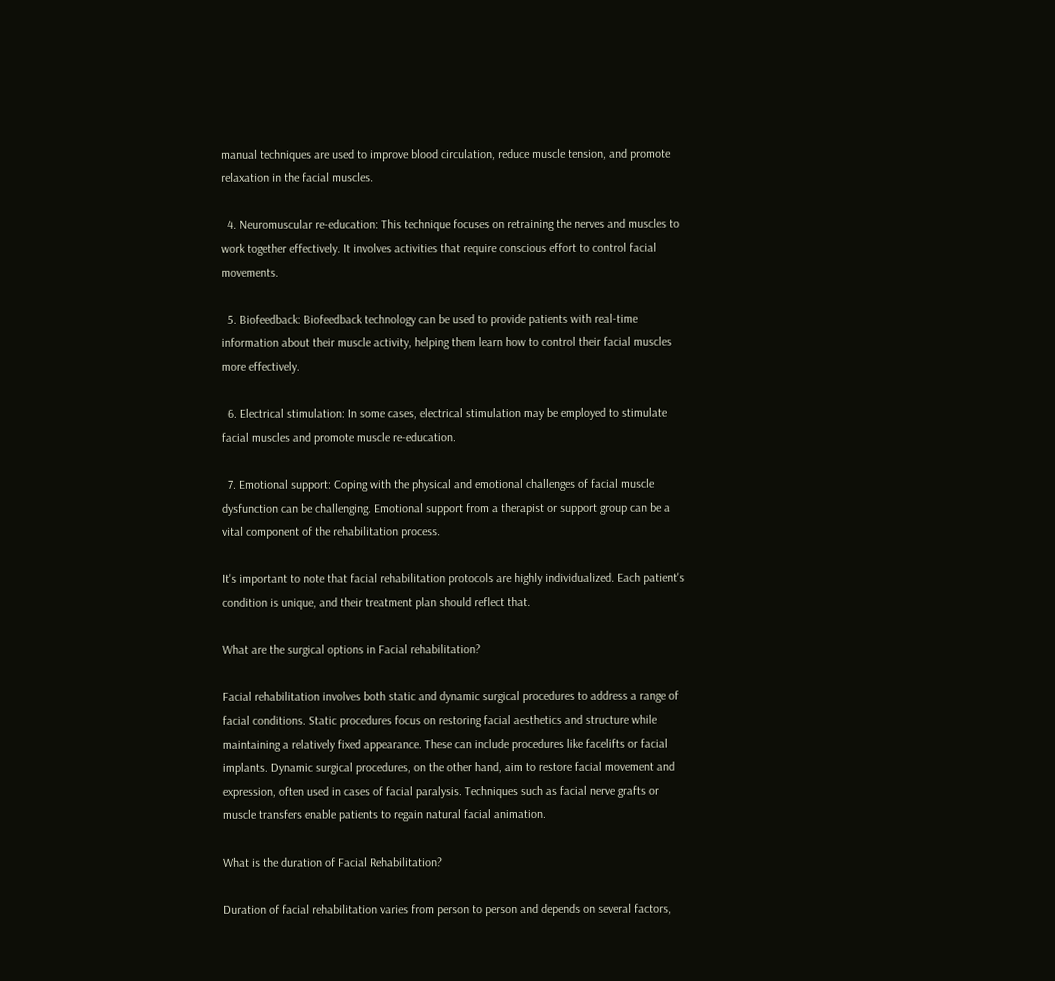manual techniques are used to improve blood circulation, reduce muscle tension, and promote relaxation in the facial muscles.

  4. Neuromuscular re-education: This technique focuses on retraining the nerves and muscles to work together effectively. It involves activities that require conscious effort to control facial movements.

  5. Biofeedback: Biofeedback technology can be used to provide patients with real-time information about their muscle activity, helping them learn how to control their facial muscles more effectively.

  6. Electrical stimulation: In some cases, electrical stimulation may be employed to stimulate facial muscles and promote muscle re-education.

  7. Emotional support: Coping with the physical and emotional challenges of facial muscle dysfunction can be challenging. Emotional support from a therapist or support group can be a vital component of the rehabilitation process.

It's important to note that facial rehabilitation protocols are highly individualized. Each patient's condition is unique, and their treatment plan should reflect that.

What are the surgical options in Facial rehabilitation?

Facial rehabilitation involves both static and dynamic surgical procedures to address a range of facial conditions. Static procedures focus on restoring facial aesthetics and structure while maintaining a relatively fixed appearance. These can include procedures like facelifts or facial implants. Dynamic surgical procedures, on the other hand, aim to restore facial movement and expression, often used in cases of facial paralysis. Techniques such as facial nerve grafts or muscle transfers enable patients to regain natural facial animation.

What is the duration of Facial Rehabilitation?

Duration of facial rehabilitation varies from person to person and depends on several factors,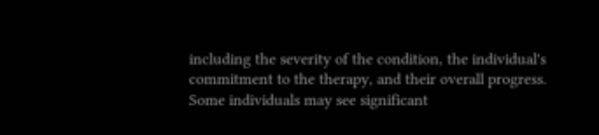including the severity of the condition, the individual's commitment to the therapy, and their overall progress. Some individuals may see significant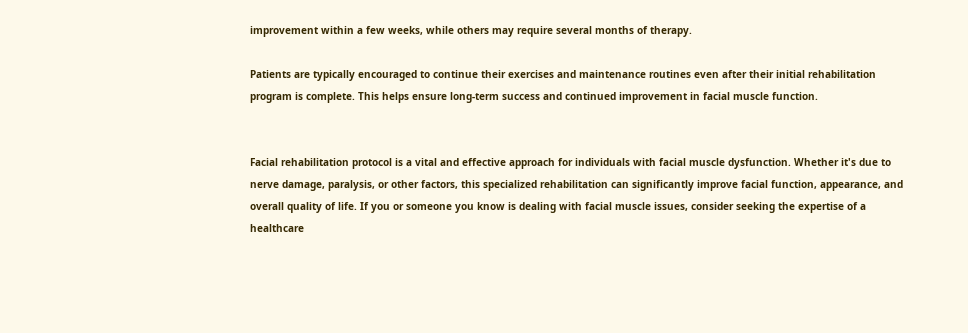improvement within a few weeks, while others may require several months of therapy.

Patients are typically encouraged to continue their exercises and maintenance routines even after their initial rehabilitation program is complete. This helps ensure long-term success and continued improvement in facial muscle function.


Facial rehabilitation protocol is a vital and effective approach for individuals with facial muscle dysfunction. Whether it's due to nerve damage, paralysis, or other factors, this specialized rehabilitation can significantly improve facial function, appearance, and overall quality of life. If you or someone you know is dealing with facial muscle issues, consider seeking the expertise of a healthcare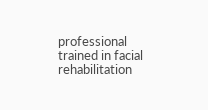professional trained in facial rehabilitation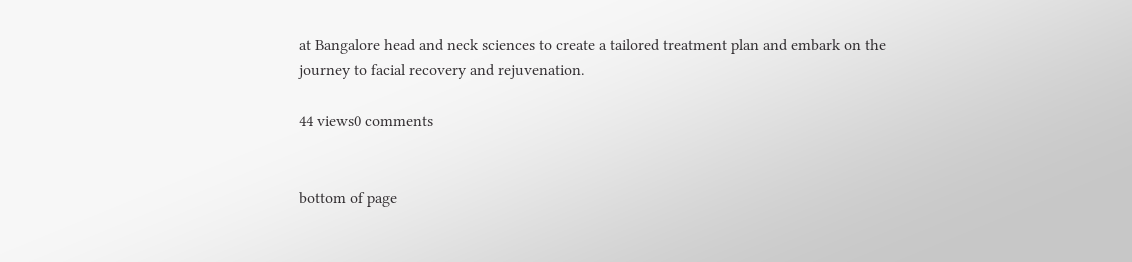at Bangalore head and neck sciences to create a tailored treatment plan and embark on the journey to facial recovery and rejuvenation.

44 views0 comments


bottom of page